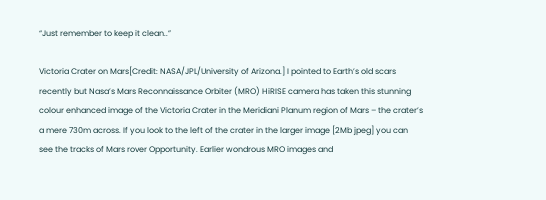“Just remember to keep it clean..”

Victoria Crater on Mars[Credit: NASA/JPL/University of Arizona.] I pointed to Earth’s old scars recently but Nasa’s Mars Reconnaissance Orbiter (MRO) HiRISE camera has taken this stunning colour enhanced image of the Victoria Crater in the Meridiani Planum region of Mars – the crater’s a mere 730m across. If you look to the left of the crater in the larger image [2Mb jpeg] you can see the tracks of Mars rover Opportunity. Earlier wondrous MRO images and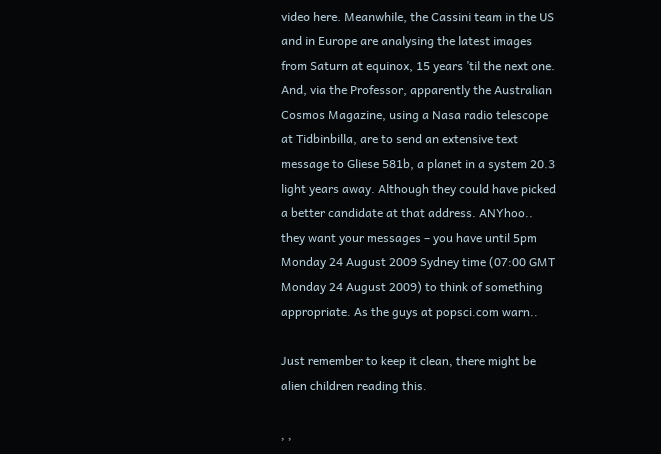video here. Meanwhile, the Cassini team in the US and in Europe are analysing the latest images from Saturn at equinox, 15 years ’til the next one. And, via the Professor, apparently the Australian Cosmos Magazine, using a Nasa radio telescope at Tidbinbilla, are to send an extensive text message to Gliese 581b, a planet in a system 20.3 light years away. Although they could have picked a better candidate at that address. ANYhoo.. they want your messages – you have until 5pm Monday 24 August 2009 Sydney time (07:00 GMT Monday 24 August 2009) to think of something appropriate. As the guys at popsci.com warn..

Just remember to keep it clean, there might be alien children reading this.

, ,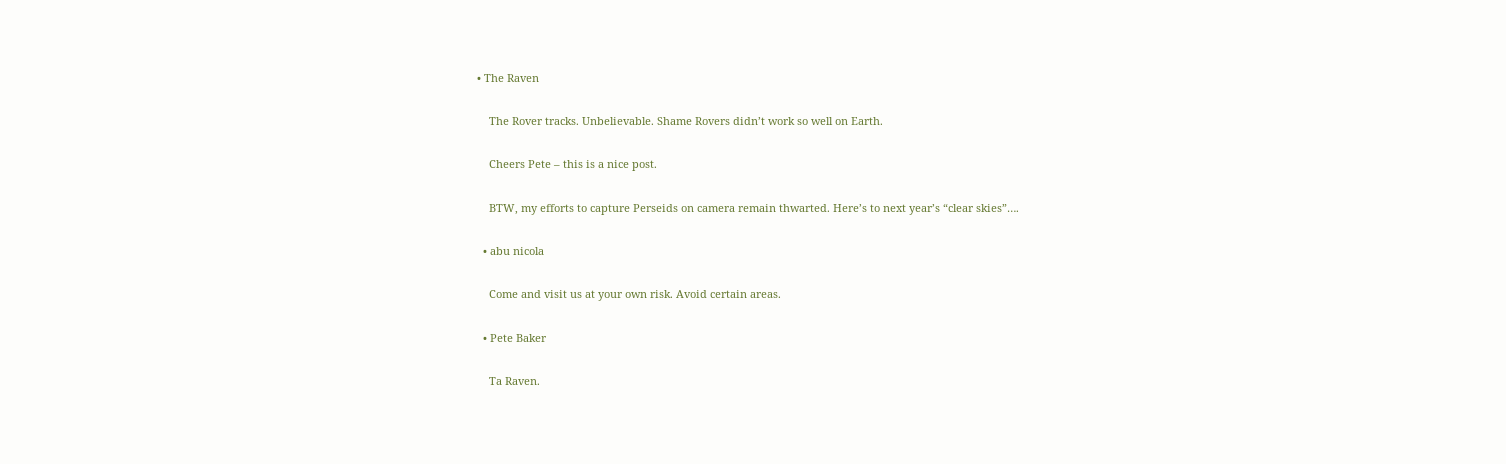• The Raven

    The Rover tracks. Unbelievable. Shame Rovers didn’t work so well on Earth.

    Cheers Pete – this is a nice post.

    BTW, my efforts to capture Perseids on camera remain thwarted. Here’s to next year’s “clear skies”….

  • abu nicola

    Come and visit us at your own risk. Avoid certain areas.

  • Pete Baker

    Ta Raven.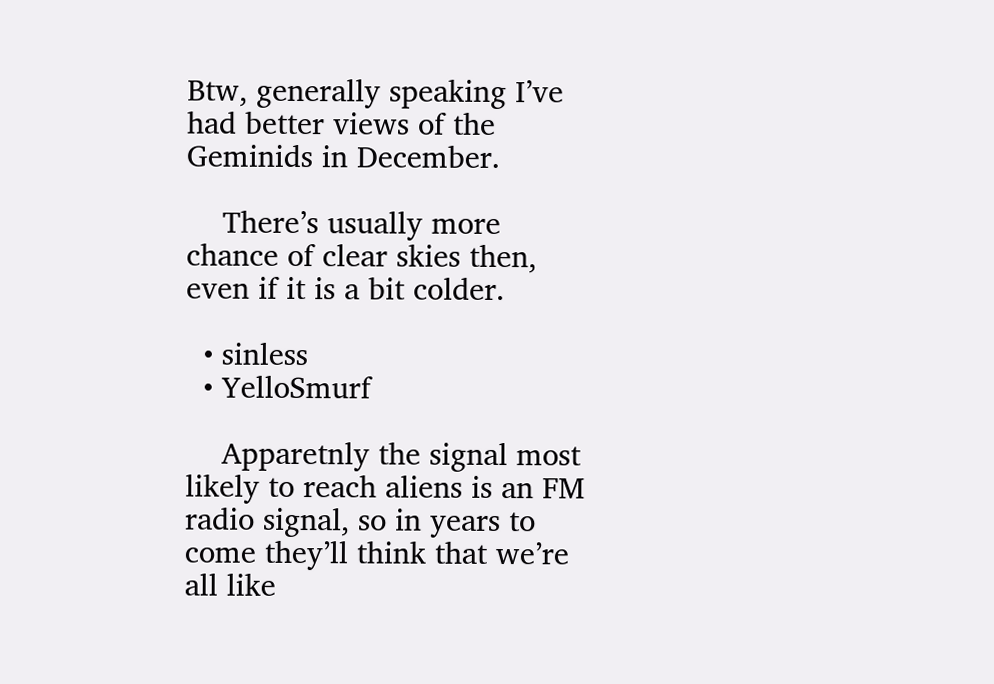Btw, generally speaking I’ve had better views of the Geminids in December.

    There’s usually more chance of clear skies then, even if it is a bit colder.

  • sinless
  • YelloSmurf

    Apparetnly the signal most likely to reach aliens is an FM radio signal, so in years to come they’ll think that we’re all like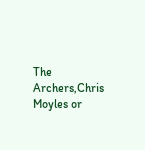The Archers,Chris Moyles or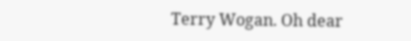Terry Wogan. Oh dear